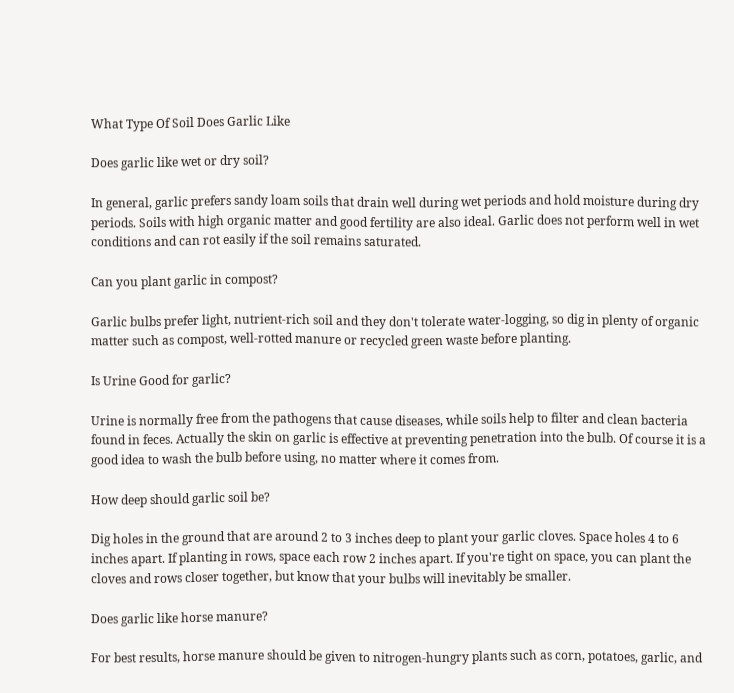What Type Of Soil Does Garlic Like

Does garlic like wet or dry soil?

In general, garlic prefers sandy loam soils that drain well during wet periods and hold moisture during dry periods. Soils with high organic matter and good fertility are also ideal. Garlic does not perform well in wet conditions and can rot easily if the soil remains saturated.

Can you plant garlic in compost?

Garlic bulbs prefer light, nutrient-rich soil and they don't tolerate water-logging, so dig in plenty of organic matter such as compost, well-rotted manure or recycled green waste before planting.

Is Urine Good for garlic?

Urine is normally free from the pathogens that cause diseases, while soils help to filter and clean bacteria found in feces. Actually the skin on garlic is effective at preventing penetration into the bulb. Of course it is a good idea to wash the bulb before using, no matter where it comes from.

How deep should garlic soil be?

Dig holes in the ground that are around 2 to 3 inches deep to plant your garlic cloves. Space holes 4 to 6 inches apart. If planting in rows, space each row 2 inches apart. If you're tight on space, you can plant the cloves and rows closer together, but know that your bulbs will inevitably be smaller.

Does garlic like horse manure?

For best results, horse manure should be given to nitrogen-hungry plants such as corn, potatoes, garlic, and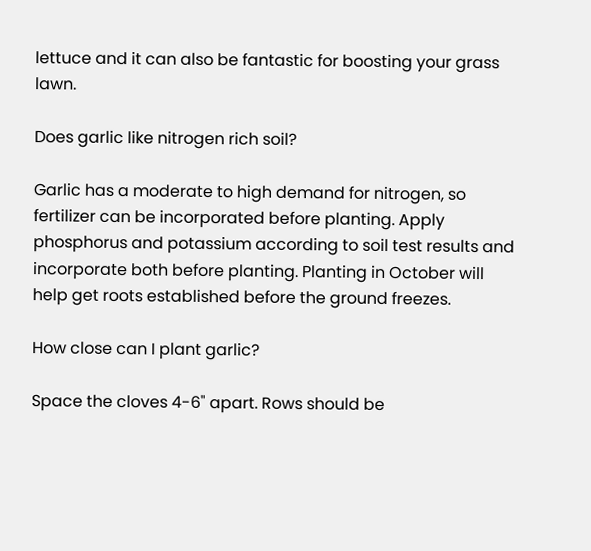lettuce and it can also be fantastic for boosting your grass lawn.

Does garlic like nitrogen rich soil?

Garlic has a moderate to high demand for nitrogen, so fertilizer can be incorporated before planting. Apply phosphorus and potassium according to soil test results and incorporate both before planting. Planting in October will help get roots established before the ground freezes.

How close can I plant garlic?

Space the cloves 4-6" apart. Rows should be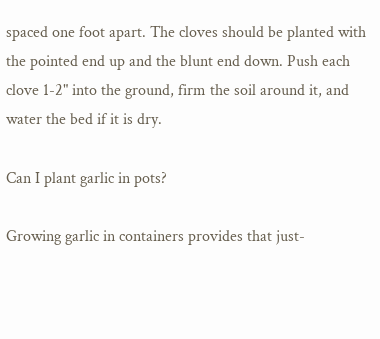spaced one foot apart. The cloves should be planted with the pointed end up and the blunt end down. Push each clove 1-2" into the ground, firm the soil around it, and water the bed if it is dry.

Can I plant garlic in pots?

Growing garlic in containers provides that just-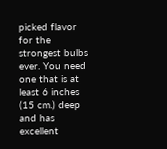picked flavor for the strongest bulbs ever. You need one that is at least 6 inches (15 cm.) deep and has excellent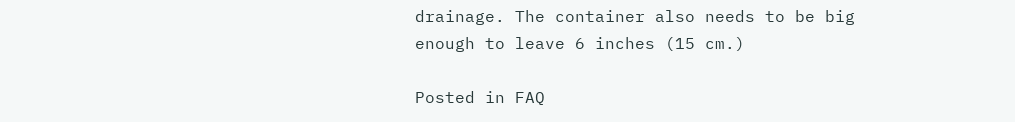drainage. The container also needs to be big enough to leave 6 inches (15 cm.)

Posted in FAQ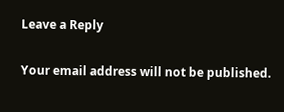Leave a Reply

Your email address will not be published.